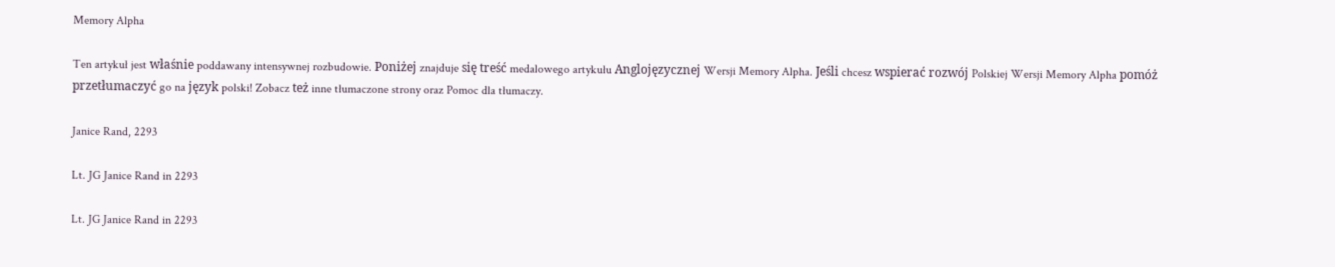Memory Alpha

Ten artykuł jest właśnie poddawany intensywnej rozbudowie. Poniżej znajduje się treść medalowego artykułu Anglojęzycznej Wersji Memory Alpha. Jeśli chcesz wspierać rozwój Polskiej Wersji Memory Alpha pomóż przetłumaczyć go na język polski! Zobacz też inne tłumaczone strony oraz Pomoc dla tłumaczy.

Janice Rand, 2293

Lt. JG Janice Rand in 2293

Lt. JG Janice Rand in 2293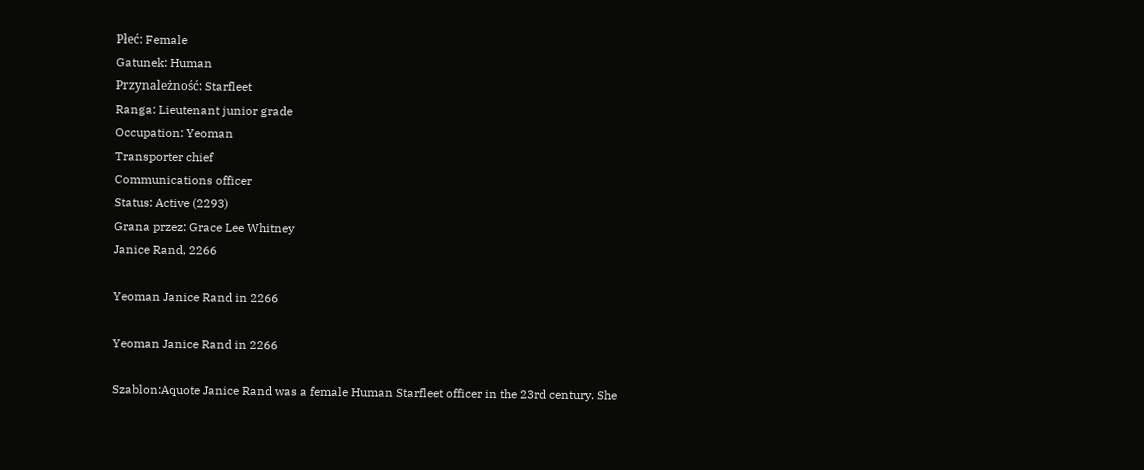Płeć: Female
Gatunek: Human
Przynależność: Starfleet
Ranga: Lieutenant junior grade
Occupation: Yeoman
Transporter chief
Communications officer
Status: Active (2293)
Grana przez: Grace Lee Whitney
Janice Rand, 2266

Yeoman Janice Rand in 2266

Yeoman Janice Rand in 2266

Szablon:Aquote Janice Rand was a female Human Starfleet officer in the 23rd century. She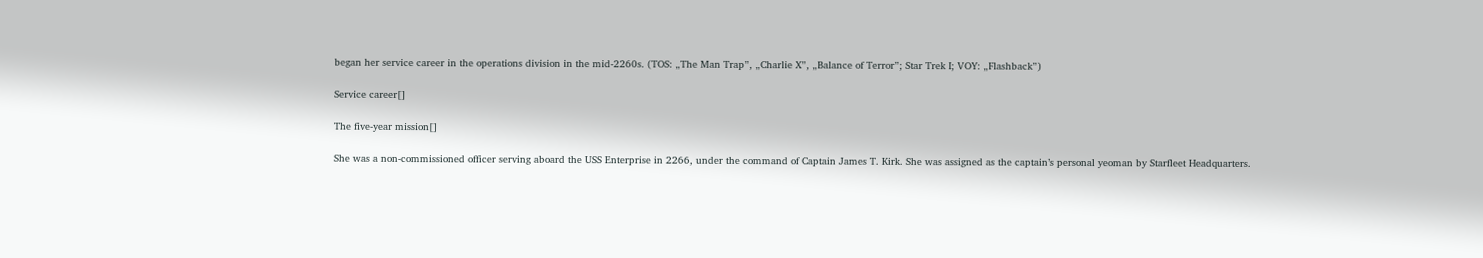began her service career in the operations division in the mid-2260s. (TOS: „The Man Trap”, „Charlie X”, „Balance of Terror”; Star Trek I; VOY: „Flashback”)

Service career[]

The five-year mission[]

She was a non-commissioned officer serving aboard the USS Enterprise in 2266, under the command of Captain James T. Kirk. She was assigned as the captain’s personal yeoman by Starfleet Headquarters.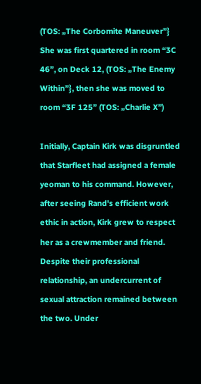(TOS: „The Corbomite Maneuver”} She was first quartered in room “3C 46”, on Deck 12, (TOS: „The Enemy Within”}, then she was moved to room “3F 125” (TOS: „Charlie X”)

Initially, Captain Kirk was disgruntled that Starfleet had assigned a female yeoman to his command. However, after seeing Rand's efficient work ethic in action, Kirk grew to respect her as a crewmember and friend. Despite their professional relationship, an undercurrent of sexual attraction remained between the two. Under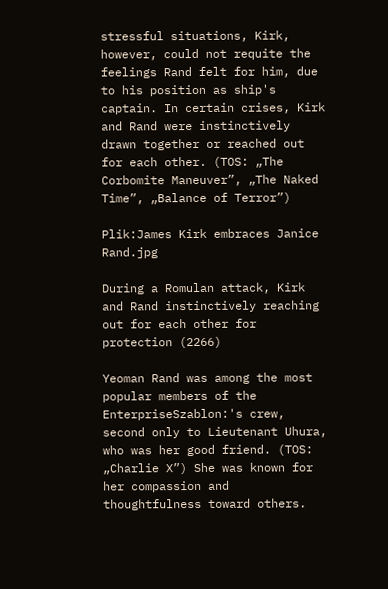stressful situations, Kirk, however, could not requite the feelings Rand felt for him, due to his position as ship's captain. In certain crises, Kirk and Rand were instinctively drawn together or reached out for each other. (TOS: „The Corbomite Maneuver”, „The Naked Time”, „Balance of Terror”)

Plik:James Kirk embraces Janice Rand.jpg

During a Romulan attack, Kirk and Rand instinctively reaching out for each other for protection (2266)

Yeoman Rand was among the most popular members of the EnterpriseSzablon:'s crew, second only to Lieutenant Uhura, who was her good friend. (TOS: „Charlie X”) She was known for her compassion and thoughtfulness toward others.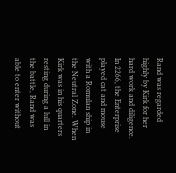Rand was regarded highly by Kirk for her hard work and diligence. In 2266, the Enterprise played cat and mouse with a Romulan ship in the Neutral Zone. When Kirk was in his quarters resting during a lull in the battle, Rand was able to enter without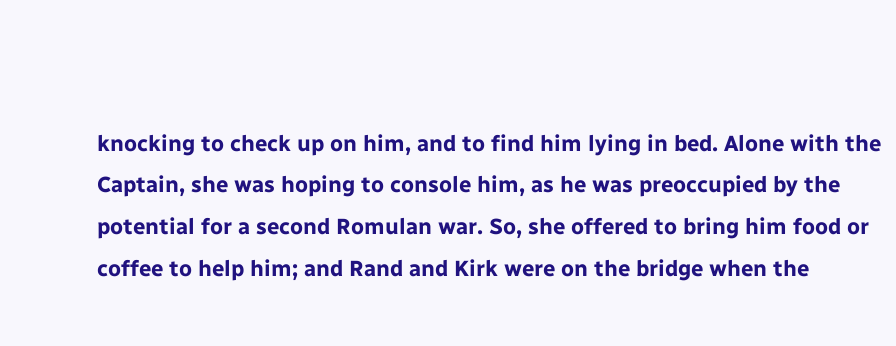knocking to check up on him, and to find him lying in bed. Alone with the Captain, she was hoping to console him, as he was preoccupied by the potential for a second Romulan war. So, she offered to bring him food or coffee to help him; and Rand and Kirk were on the bridge when the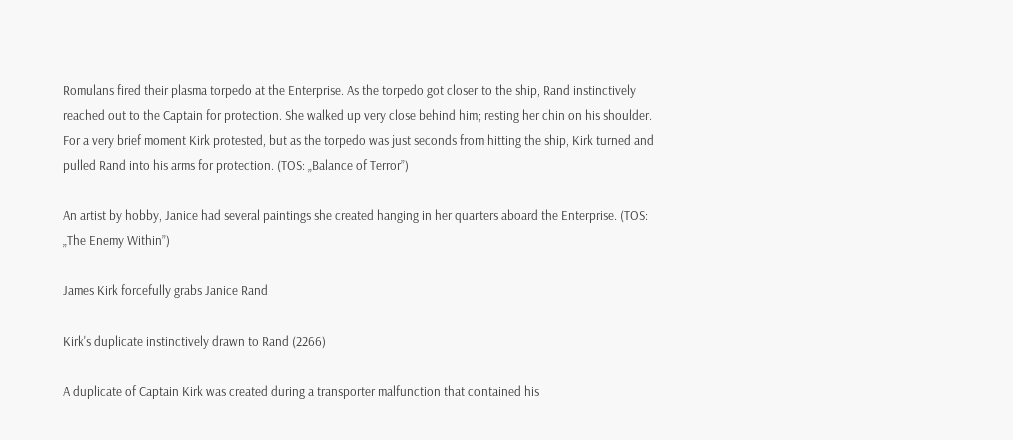Romulans fired their plasma torpedo at the Enterprise. As the torpedo got closer to the ship, Rand instinctively reached out to the Captain for protection. She walked up very close behind him; resting her chin on his shoulder. For a very brief moment Kirk protested, but as the torpedo was just seconds from hitting the ship, Kirk turned and pulled Rand into his arms for protection. (TOS: „Balance of Terror”)

An artist by hobby, Janice had several paintings she created hanging in her quarters aboard the Enterprise. (TOS: „The Enemy Within”)

James Kirk forcefully grabs Janice Rand

Kirk's duplicate instinctively drawn to Rand (2266)

A duplicate of Captain Kirk was created during a transporter malfunction that contained his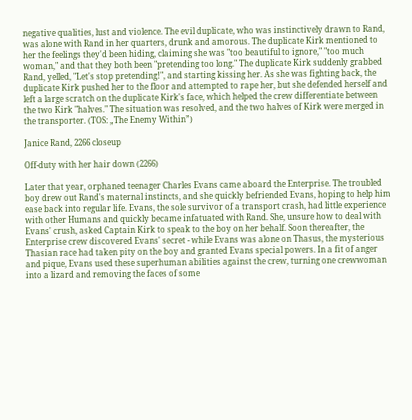negative qualities, lust and violence. The evil duplicate, who was instinctively drawn to Rand, was alone with Rand in her quarters, drunk and amorous. The duplicate Kirk mentioned to her the feelings they'd been hiding, claiming she was "too beautiful to ignore," "too much woman," and that they both been "pretending too long." The duplicate Kirk suddenly grabbed Rand, yelled, "Let's stop pretending!", and starting kissing her. As she was fighting back, the duplicate Kirk pushed her to the floor and attempted to rape her, but she defended herself and left a large scratch on the duplicate Kirk's face, which helped the crew differentiate between the two Kirk "halves." The situation was resolved, and the two halves of Kirk were merged in the transporter. (TOS: „The Enemy Within”)

Janice Rand, 2266 closeup

Off-duty with her hair down (2266)

Later that year, orphaned teenager Charles Evans came aboard the Enterprise. The troubled boy drew out Rand's maternal instincts, and she quickly befriended Evans, hoping to help him ease back into regular life. Evans, the sole survivor of a transport crash, had little experience with other Humans and quickly became infatuated with Rand. She, unsure how to deal with Evans' crush, asked Captain Kirk to speak to the boy on her behalf. Soon thereafter, the Enterprise crew discovered Evans' secret - while Evans was alone on Thasus, the mysterious Thasian race had taken pity on the boy and granted Evans special powers. In a fit of anger and pique, Evans used these superhuman abilities against the crew, turning one crewwoman into a lizard and removing the faces of some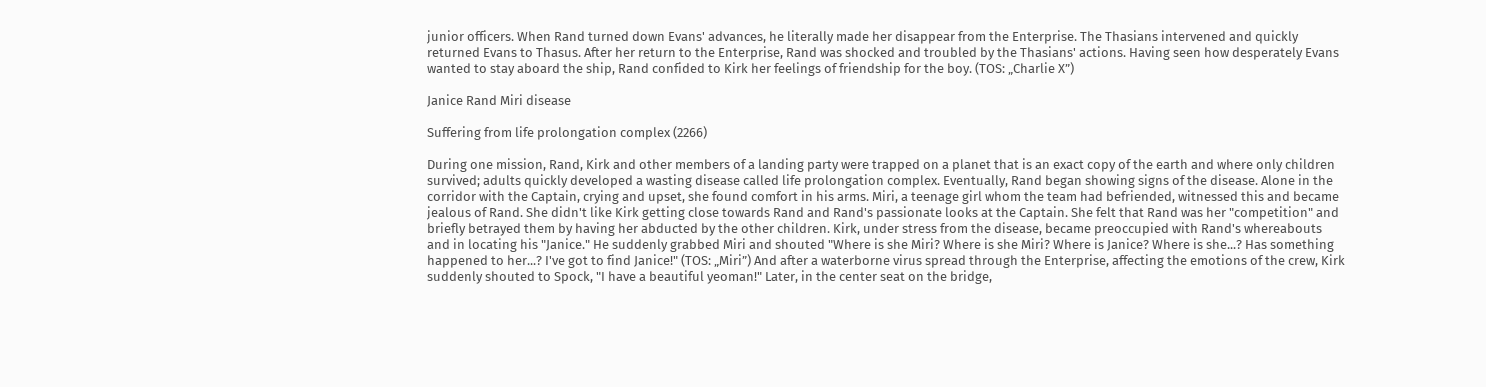junior officers. When Rand turned down Evans' advances, he literally made her disappear from the Enterprise. The Thasians intervened and quickly returned Evans to Thasus. After her return to the Enterprise, Rand was shocked and troubled by the Thasians' actions. Having seen how desperately Evans wanted to stay aboard the ship, Rand confided to Kirk her feelings of friendship for the boy. (TOS: „Charlie X”)

Janice Rand Miri disease

Suffering from life prolongation complex (2266)

During one mission, Rand, Kirk and other members of a landing party were trapped on a planet that is an exact copy of the earth and where only children survived; adults quickly developed a wasting disease called life prolongation complex. Eventually, Rand began showing signs of the disease. Alone in the corridor with the Captain, crying and upset, she found comfort in his arms. Miri, a teenage girl whom the team had befriended, witnessed this and became jealous of Rand. She didn't like Kirk getting close towards Rand and Rand's passionate looks at the Captain. She felt that Rand was her "competition" and briefly betrayed them by having her abducted by the other children. Kirk, under stress from the disease, became preoccupied with Rand's whereabouts and in locating his "Janice." He suddenly grabbed Miri and shouted "Where is she Miri? Where is she Miri? Where is Janice? Where is she...? Has something happened to her...? I've got to find Janice!" (TOS: „Miri”) And after a waterborne virus spread through the Enterprise, affecting the emotions of the crew, Kirk suddenly shouted to Spock, "I have a beautiful yeoman!" Later, in the center seat on the bridge,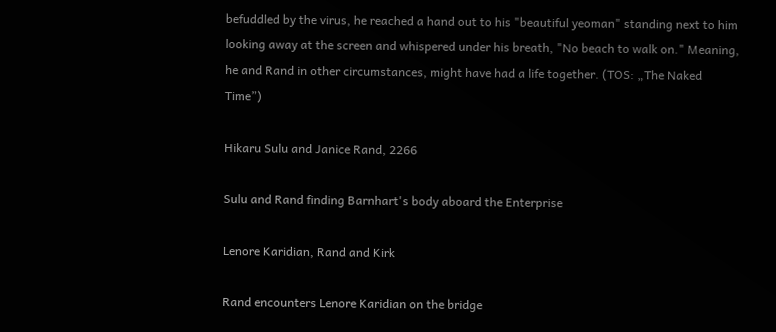befuddled by the virus, he reached a hand out to his "beautiful yeoman" standing next to him looking away at the screen and whispered under his breath, "No beach to walk on." Meaning, he and Rand in other circumstances, might have had a life together. (TOS: „The Naked Time”)

Hikaru Sulu and Janice Rand, 2266

Sulu and Rand finding Barnhart's body aboard the Enterprise

Lenore Karidian, Rand and Kirk

Rand encounters Lenore Karidian on the bridge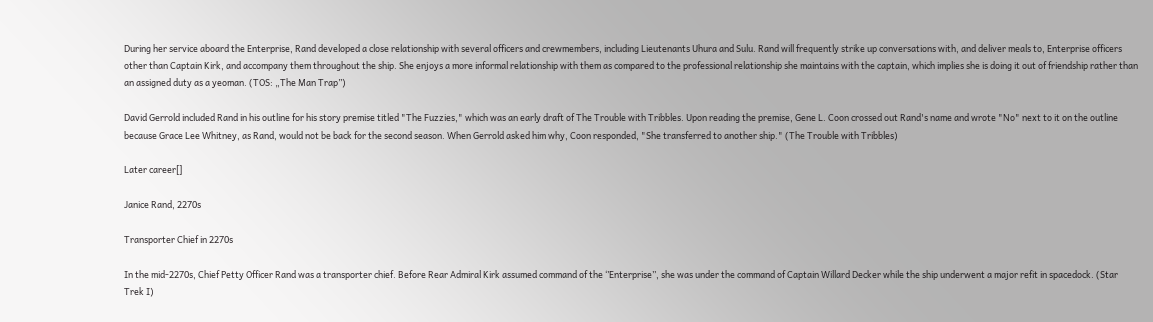During her service aboard the Enterprise, Rand developed a close relationship with several officers and crewmembers, including Lieutenants Uhura and Sulu. Rand will frequently strike up conversations with, and deliver meals to, Enterprise officers other than Captain Kirk, and accompany them throughout the ship. She enjoys a more informal relationship with them as compared to the professional relationship she maintains with the captain, which implies she is doing it out of friendship rather than an assigned duty as a yeoman. (TOS: „The Man Trap”)

David Gerrold included Rand in his outline for his story premise titled "The Fuzzies," which was an early draft of The Trouble with Tribbles. Upon reading the premise, Gene L. Coon crossed out Rand's name and wrote "No" next to it on the outline because Grace Lee Whitney, as Rand, would not be back for the second season. When Gerrold asked him why, Coon responded, "She transferred to another ship." (The Trouble with Tribbles)

Later career[]

Janice Rand, 2270s

Transporter Chief in 2270s

In the mid-2270s, Chief Petty Officer Rand was a transporter chief. Before Rear Admiral Kirk assumed command of the ‘’Enterprise’’, she was under the command of Captain Willard Decker while the ship underwent a major refit in spacedock. (Star Trek I)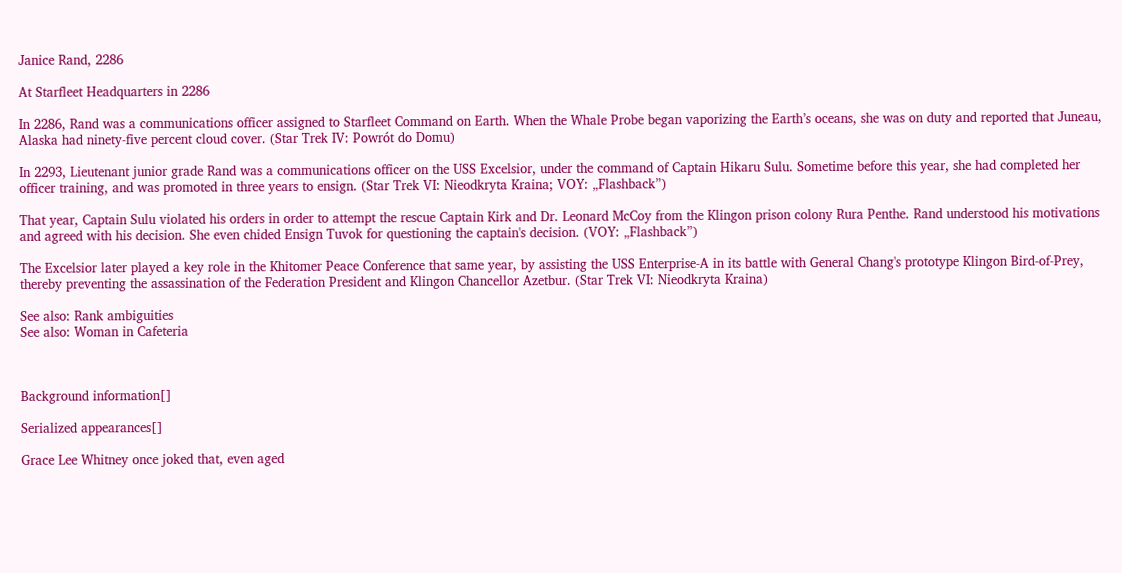Janice Rand, 2286

At Starfleet Headquarters in 2286

In 2286, Rand was a communications officer assigned to Starfleet Command on Earth. When the Whale Probe began vaporizing the Earth’s oceans, she was on duty and reported that Juneau, Alaska had ninety-five percent cloud cover. (Star Trek IV: Powrót do Domu)

In 2293, Lieutenant junior grade Rand was a communications officer on the USS Excelsior, under the command of Captain Hikaru Sulu. Sometime before this year, she had completed her officer training, and was promoted in three years to ensign. (Star Trek VI: Nieodkryta Kraina; VOY: „Flashback”)

That year, Captain Sulu violated his orders in order to attempt the rescue Captain Kirk and Dr. Leonard McCoy from the Klingon prison colony Rura Penthe. Rand understood his motivations and agreed with his decision. She even chided Ensign Tuvok for questioning the captain's decision. (VOY: „Flashback”)

The Excelsior later played a key role in the Khitomer Peace Conference that same year, by assisting the USS Enterprise-A in its battle with General Chang's prototype Klingon Bird-of-Prey, thereby preventing the assassination of the Federation President and Klingon Chancellor Azetbur. (Star Trek VI: Nieodkryta Kraina)

See also: Rank ambiguities
See also: Woman in Cafeteria



Background information[]

Serialized appearances[]

Grace Lee Whitney once joked that, even aged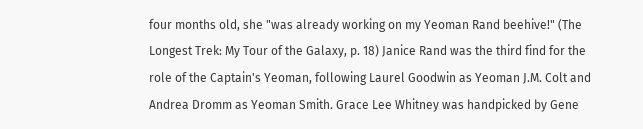four months old, she "was already working on my Yeoman Rand beehive!" (The Longest Trek: My Tour of the Galaxy, p. 18) Janice Rand was the third find for the role of the Captain's Yeoman, following Laurel Goodwin as Yeoman J.M. Colt and Andrea Dromm as Yeoman Smith. Grace Lee Whitney was handpicked by Gene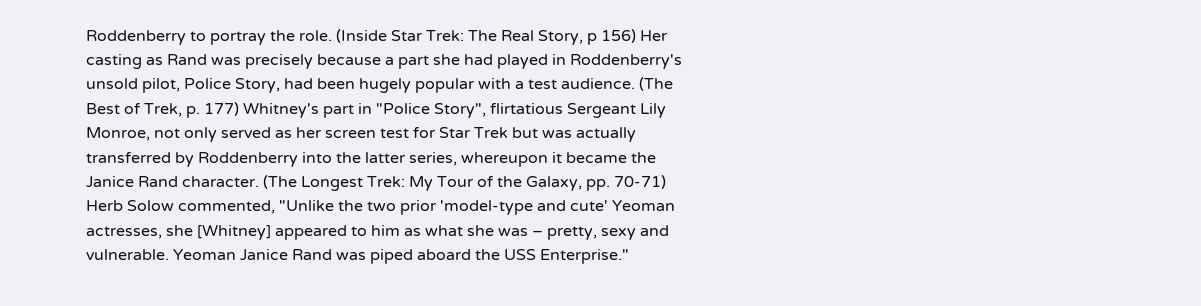Roddenberry to portray the role. (Inside Star Trek: The Real Story, p 156) Her casting as Rand was precisely because a part she had played in Roddenberry's unsold pilot, Police Story, had been hugely popular with a test audience. (The Best of Trek, p. 177) Whitney's part in "Police Story", flirtatious Sergeant Lily Monroe, not only served as her screen test for Star Trek but was actually transferred by Roddenberry into the latter series, whereupon it became the Janice Rand character. (The Longest Trek: My Tour of the Galaxy, pp. 70-71) Herb Solow commented, "Unlike the two prior 'model-type and cute' Yeoman actresses, she [Whitney] appeared to him as what she was – pretty, sexy and vulnerable. Yeoman Janice Rand was piped aboard the USS Enterprise."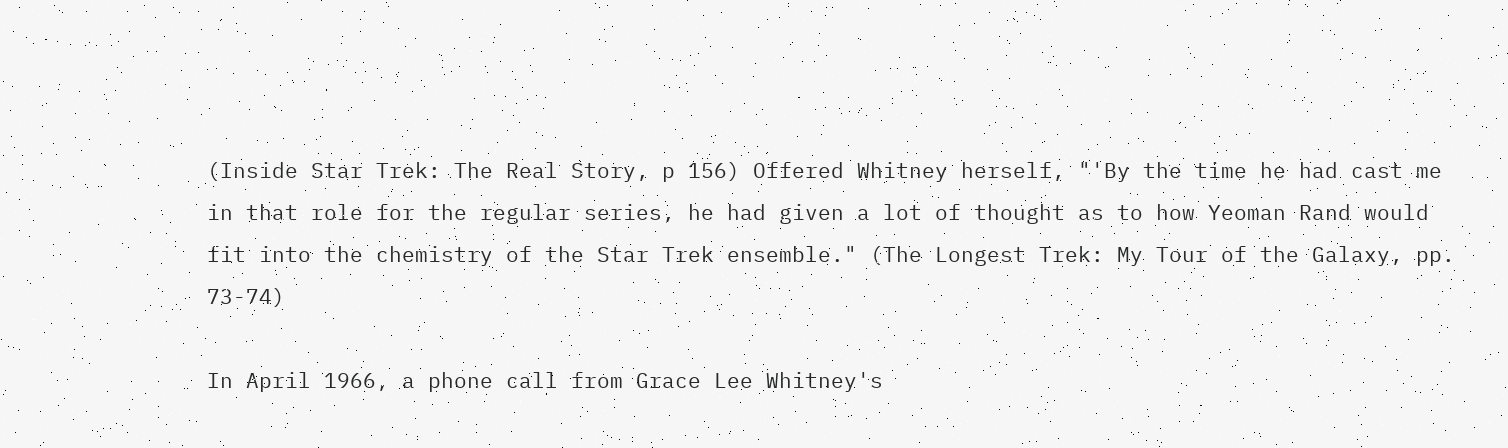(Inside Star Trek: The Real Story, p 156) Offered Whitney herself, "'By the time he had cast me in that role for the regular series, he had given a lot of thought as to how Yeoman Rand would fit into the chemistry of the Star Trek ensemble." (The Longest Trek: My Tour of the Galaxy, pp. 73-74)

In April 1966, a phone call from Grace Lee Whitney's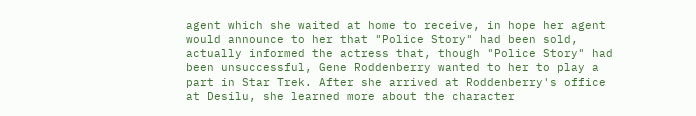agent which she waited at home to receive, in hope her agent would announce to her that "Police Story" had been sold, actually informed the actress that, though "Police Story" had been unsuccessful, Gene Roddenberry wanted to her to play a part in Star Trek. After she arrived at Roddenberry's office at Desilu, she learned more about the character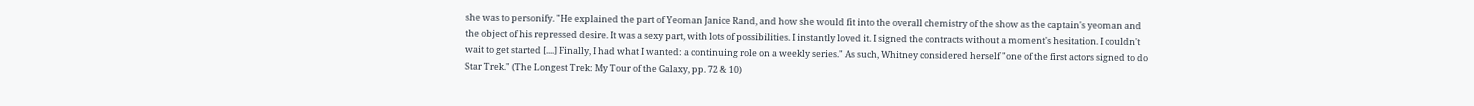she was to personify. "He explained the part of Yeoman Janice Rand, and how she would fit into the overall chemistry of the show as the captain's yeoman and the object of his repressed desire. It was a sexy part, with lots of possibilities. I instantly loved it. I signed the contracts without a moment's hesitation. I couldn't wait to get started [....] Finally, I had what I wanted: a continuing role on a weekly series." As such, Whitney considered herself "one of the first actors signed to do Star Trek." (The Longest Trek: My Tour of the Galaxy, pp. 72 & 10)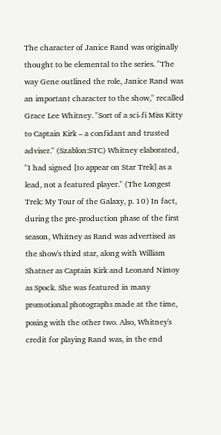The character of Janice Rand was originally thought to be elemental to the series. "The way Gene outlined the role, Janice Rand was an important character to the show," recalled Grace Lee Whitney. "Sort of a sci-fi Miss Kitty to Captain Kirk – a confidant and trusted adviser." (Szablon:STC) Whitney elaborated, "I had signed [to appear on Star Trek] as a lead, not a featured player." (The Longest Trek: My Tour of the Galaxy, p. 10) In fact, during the pre-production phase of the first season, Whitney as Rand was advertised as the show's third star, along with William Shatner as Captain Kirk and Leonard Nimoy as Spock. She was featured in many promotional photographs made at the time, posing with the other two. Also, Whitney's credit for playing Rand was, in the end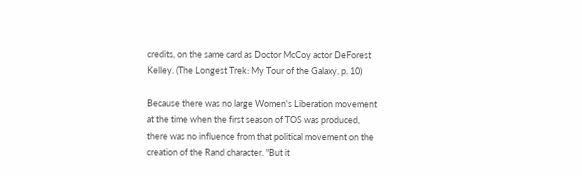credits, on the same card as Doctor McCoy actor DeForest Kelley. (The Longest Trek: My Tour of the Galaxy, p. 10)

Because there was no large Women's Liberation movement at the time when the first season of TOS was produced, there was no influence from that political movement on the creation of the Rand character. "But it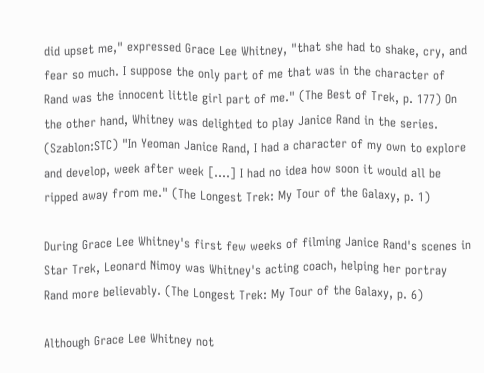did upset me," expressed Grace Lee Whitney, "that she had to shake, cry, and fear so much. I suppose the only part of me that was in the character of Rand was the innocent little girl part of me." (The Best of Trek, p. 177) On the other hand, Whitney was delighted to play Janice Rand in the series. (Szablon:STC) "In Yeoman Janice Rand, I had a character of my own to explore and develop, week after week [....] I had no idea how soon it would all be ripped away from me." (The Longest Trek: My Tour of the Galaxy, p. 1)

During Grace Lee Whitney's first few weeks of filming Janice Rand's scenes in Star Trek, Leonard Nimoy was Whitney's acting coach, helping her portray Rand more believably. (The Longest Trek: My Tour of the Galaxy, p. 6)

Although Grace Lee Whitney not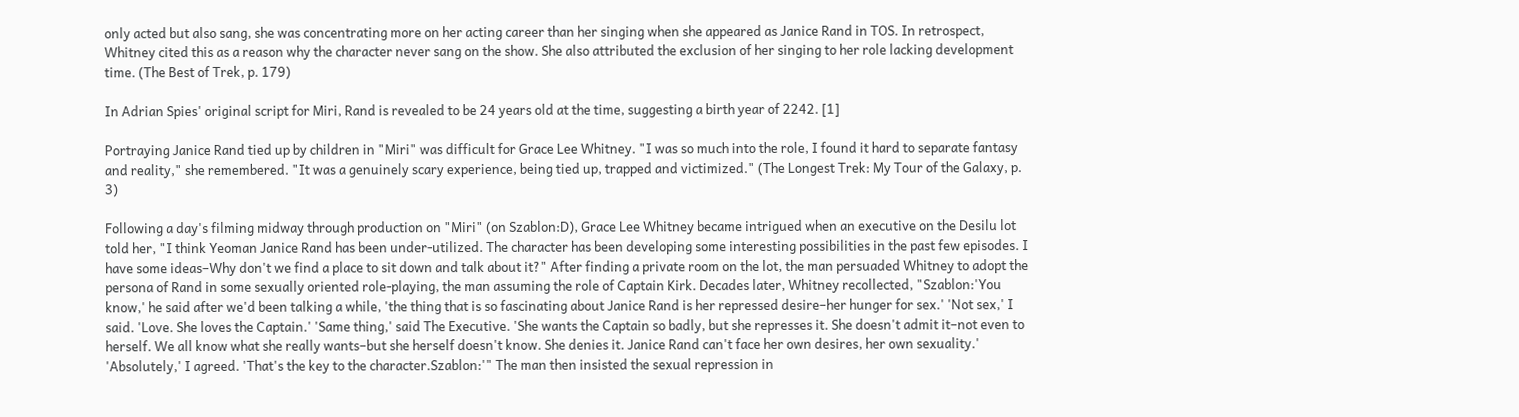only acted but also sang, she was concentrating more on her acting career than her singing when she appeared as Janice Rand in TOS. In retrospect, Whitney cited this as a reason why the character never sang on the show. She also attributed the exclusion of her singing to her role lacking development time. (The Best of Trek, p. 179)

In Adrian Spies' original script for Miri, Rand is revealed to be 24 years old at the time, suggesting a birth year of 2242. [1]

Portraying Janice Rand tied up by children in "Miri" was difficult for Grace Lee Whitney. "I was so much into the role, I found it hard to separate fantasy and reality," she remembered. "It was a genuinely scary experience, being tied up, trapped and victimized." (The Longest Trek: My Tour of the Galaxy, p. 3)

Following a day's filming midway through production on "Miri" (on Szablon:D), Grace Lee Whitney became intrigued when an executive on the Desilu lot told her, "I think Yeoman Janice Rand has been under-utilized. The character has been developing some interesting possibilities in the past few episodes. I have some ideas–Why don't we find a place to sit down and talk about it?" After finding a private room on the lot, the man persuaded Whitney to adopt the persona of Rand in some sexually oriented role-playing, the man assuming the role of Captain Kirk. Decades later, Whitney recollected, "Szablon:'You know,' he said after we'd been talking a while, 'the thing that is so fascinating about Janice Rand is her repressed desire–her hunger for sex.' 'Not sex,' I said. 'Love. She loves the Captain.' 'Same thing,' said The Executive. 'She wants the Captain so badly, but she represses it. She doesn't admit it–not even to herself. We all know what she really wants–but she herself doesn't know. She denies it. Janice Rand can't face her own desires, her own sexuality.' 'Absolutely,' I agreed. 'That's the key to the character.Szablon:'" The man then insisted the sexual repression in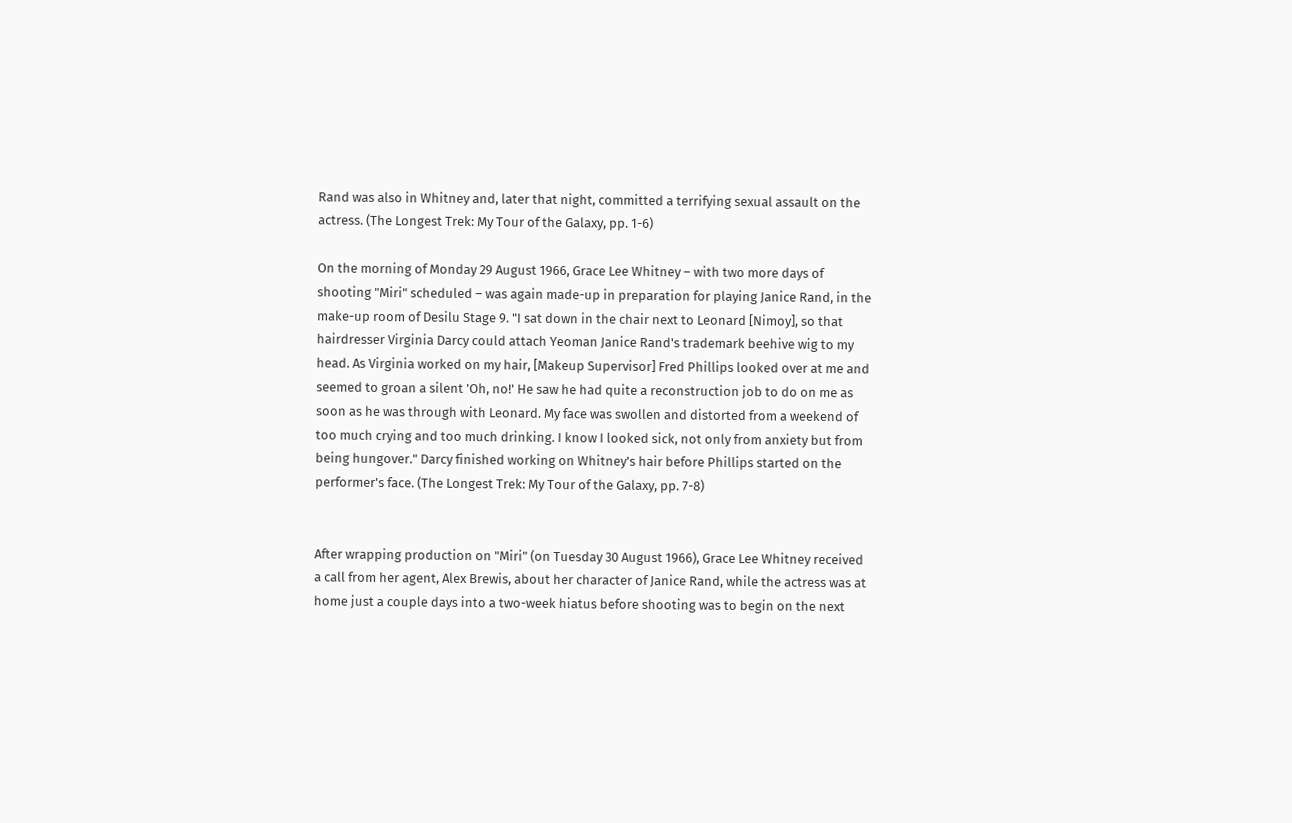Rand was also in Whitney and, later that night, committed a terrifying sexual assault on the actress. (The Longest Trek: My Tour of the Galaxy, pp. 1-6)

On the morning of Monday 29 August 1966, Grace Lee Whitney – with two more days of shooting "Miri" scheduled – was again made-up in preparation for playing Janice Rand, in the make-up room of Desilu Stage 9. "I sat down in the chair next to Leonard [Nimoy], so that hairdresser Virginia Darcy could attach Yeoman Janice Rand's trademark beehive wig to my head. As Virginia worked on my hair, [Makeup Supervisor] Fred Phillips looked over at me and seemed to groan a silent 'Oh, no!' He saw he had quite a reconstruction job to do on me as soon as he was through with Leonard. My face was swollen and distorted from a weekend of too much crying and too much drinking. I know I looked sick, not only from anxiety but from being hungover." Darcy finished working on Whitney's hair before Phillips started on the performer's face. (The Longest Trek: My Tour of the Galaxy, pp. 7-8)


After wrapping production on "Miri" (on Tuesday 30 August 1966), Grace Lee Whitney received a call from her agent, Alex Brewis, about her character of Janice Rand, while the actress was at home just a couple days into a two-week hiatus before shooting was to begin on the next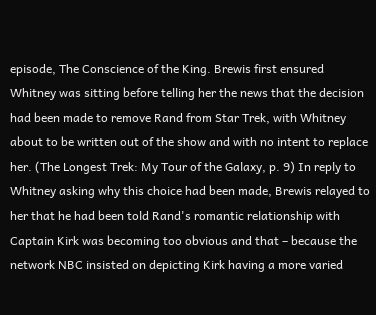episode, The Conscience of the King. Brewis first ensured Whitney was sitting before telling her the news that the decision had been made to remove Rand from Star Trek, with Whitney about to be written out of the show and with no intent to replace her. (The Longest Trek: My Tour of the Galaxy, p. 9) In reply to Whitney asking why this choice had been made, Brewis relayed to her that he had been told Rand's romantic relationship with Captain Kirk was becoming too obvious and that – because the network NBC insisted on depicting Kirk having a more varied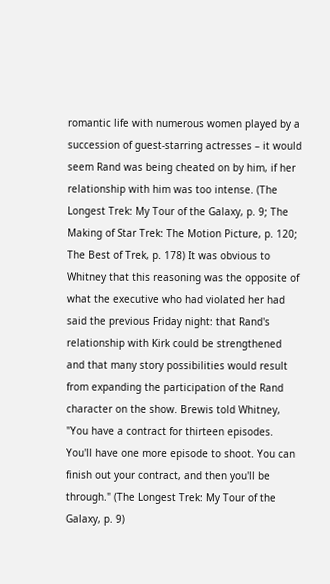romantic life with numerous women played by a succession of guest-starring actresses – it would seem Rand was being cheated on by him, if her relationship with him was too intense. (The Longest Trek: My Tour of the Galaxy, p. 9; The Making of Star Trek: The Motion Picture, p. 120; The Best of Trek, p. 178) It was obvious to Whitney that this reasoning was the opposite of what the executive who had violated her had said the previous Friday night: that Rand's relationship with Kirk could be strengthened and that many story possibilities would result from expanding the participation of the Rand character on the show. Brewis told Whitney, "You have a contract for thirteen episodes. You'll have one more episode to shoot. You can finish out your contract, and then you'll be through." (The Longest Trek: My Tour of the Galaxy, p. 9)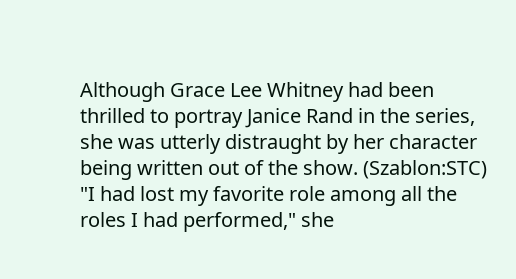Although Grace Lee Whitney had been thrilled to portray Janice Rand in the series, she was utterly distraught by her character being written out of the show. (Szablon:STC) "I had lost my favorite role among all the roles I had performed," she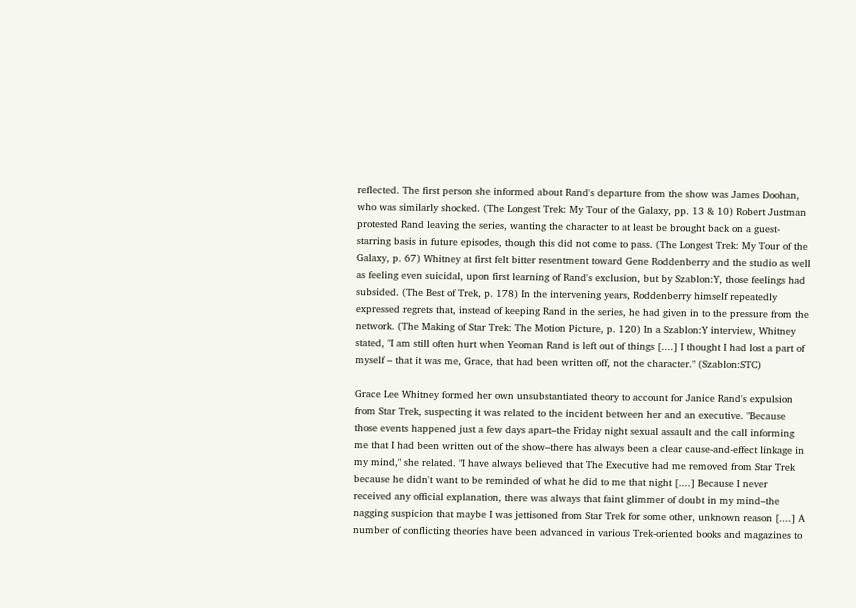reflected. The first person she informed about Rand's departure from the show was James Doohan, who was similarly shocked. (The Longest Trek: My Tour of the Galaxy, pp. 13 & 10) Robert Justman protested Rand leaving the series, wanting the character to at least be brought back on a guest-starring basis in future episodes, though this did not come to pass. (The Longest Trek: My Tour of the Galaxy, p. 67) Whitney at first felt bitter resentment toward Gene Roddenberry and the studio as well as feeling even suicidal, upon first learning of Rand's exclusion, but by Szablon:Y, those feelings had subsided. (The Best of Trek, p. 178) In the intervening years, Roddenberry himself repeatedly expressed regrets that, instead of keeping Rand in the series, he had given in to the pressure from the network. (The Making of Star Trek: The Motion Picture, p. 120) In a Szablon:Y interview, Whitney stated, "I am still often hurt when Yeoman Rand is left out of things [....] I thought I had lost a part of myself – that it was me, Grace, that had been written off, not the character." (Szablon:STC)

Grace Lee Whitney formed her own unsubstantiated theory to account for Janice Rand's expulsion from Star Trek, suspecting it was related to the incident between her and an executive. "Because those events happened just a few days apart–the Friday night sexual assault and the call informing me that I had been written out of the show–there has always been a clear cause-and-effect linkage in my mind," she related. "I have always believed that The Executive had me removed from Star Trek because he didn't want to be reminded of what he did to me that night [....] Because I never received any official explanation, there was always that faint glimmer of doubt in my mind–the nagging suspicion that maybe I was jettisoned from Star Trek for some other, unknown reason [....] A number of conflicting theories have been advanced in various Trek-oriented books and magazines to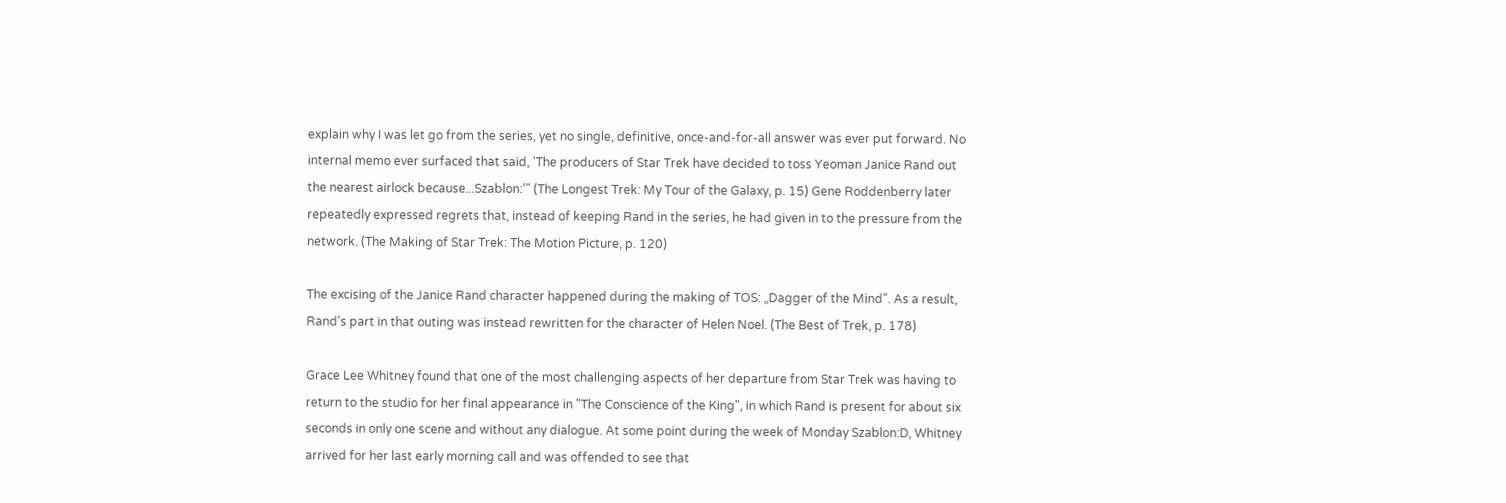explain why I was let go from the series, yet no single, definitive, once-and-for-all answer was ever put forward. No internal memo ever surfaced that said, 'The producers of Star Trek have decided to toss Yeoman Janice Rand out the nearest airlock because...Szablon:'" (The Longest Trek: My Tour of the Galaxy, p. 15) Gene Roddenberry later repeatedly expressed regrets that, instead of keeping Rand in the series, he had given in to the pressure from the network. (The Making of Star Trek: The Motion Picture, p. 120)

The excising of the Janice Rand character happened during the making of TOS: „Dagger of the Mind”. As a result, Rand's part in that outing was instead rewritten for the character of Helen Noel. (The Best of Trek, p. 178)

Grace Lee Whitney found that one of the most challenging aspects of her departure from Star Trek was having to return to the studio for her final appearance in "The Conscience of the King", in which Rand is present for about six seconds in only one scene and without any dialogue. At some point during the week of Monday Szablon:D, Whitney arrived for her last early morning call and was offended to see that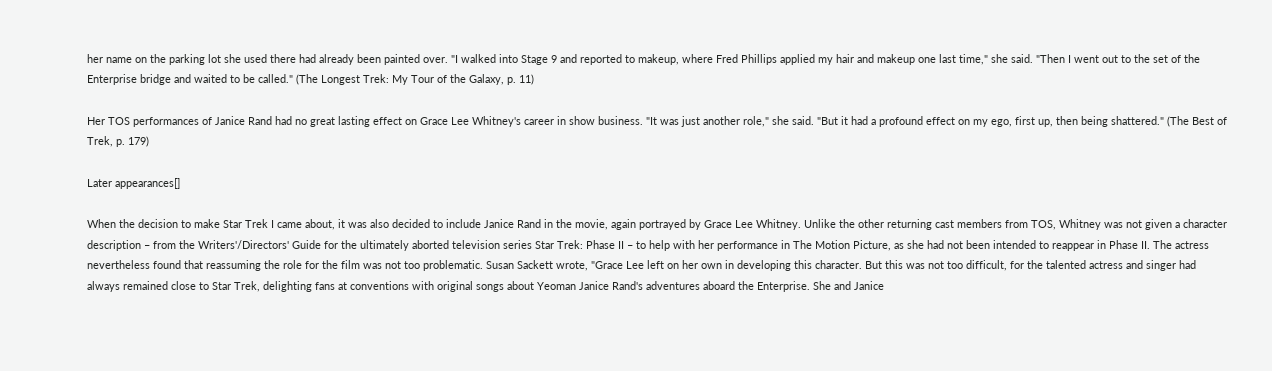her name on the parking lot she used there had already been painted over. "I walked into Stage 9 and reported to makeup, where Fred Phillips applied my hair and makeup one last time," she said. "Then I went out to the set of the Enterprise bridge and waited to be called." (The Longest Trek: My Tour of the Galaxy, p. 11)

Her TOS performances of Janice Rand had no great lasting effect on Grace Lee Whitney's career in show business. "It was just another role," she said. "But it had a profound effect on my ego, first up, then being shattered." (The Best of Trek, p. 179)

Later appearances[]

When the decision to make Star Trek I came about, it was also decided to include Janice Rand in the movie, again portrayed by Grace Lee Whitney. Unlike the other returning cast members from TOS, Whitney was not given a character description – from the Writers'/Directors' Guide for the ultimately aborted television series Star Trek: Phase II – to help with her performance in The Motion Picture, as she had not been intended to reappear in Phase II. The actress nevertheless found that reassuming the role for the film was not too problematic. Susan Sackett wrote, "Grace Lee left on her own in developing this character. But this was not too difficult, for the talented actress and singer had always remained close to Star Trek, delighting fans at conventions with original songs about Yeoman Janice Rand's adventures aboard the Enterprise. She and Janice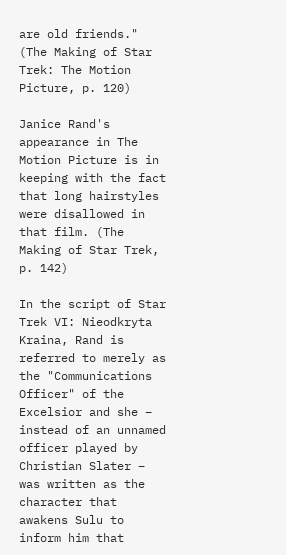are old friends." (The Making of Star Trek: The Motion Picture, p. 120)

Janice Rand's appearance in The Motion Picture is in keeping with the fact that long hairstyles were disallowed in that film. (The Making of Star Trek, p. 142)

In the script of Star Trek VI: Nieodkryta Kraina, Rand is referred to merely as the "Communications Officer" of the Excelsior and she – instead of an unnamed officer played by Christian Slater – was written as the character that awakens Sulu to inform him that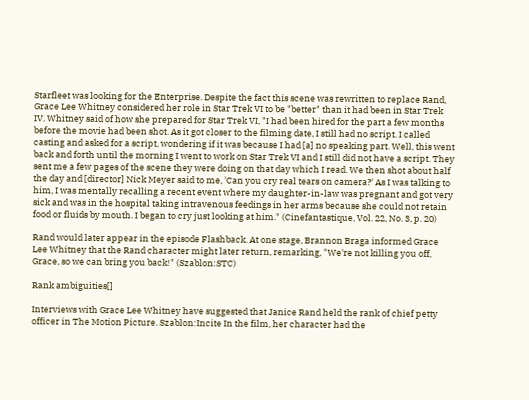Starfleet was looking for the Enterprise. Despite the fact this scene was rewritten to replace Rand, Grace Lee Whitney considered her role in Star Trek VI to be "better" than it had been in Star Trek IV. Whitney said of how she prepared for Star Trek VI, "I had been hired for the part a few months before the movie had been shot. As it got closer to the filming date, I still had no script. I called casting and asked for a script, wondering if it was because I had [a] no speaking part. Well, this went back and forth until the morning I went to work on Star Trek VI and I still did not have a script. They sent me a few pages of the scene they were doing on that day which I read. We then shot about half the day and [director] Nick Meyer said to me, 'Can you cry real tears on camera?' As I was talking to him, I was mentally recalling a recent event where my daughter-in-law was pregnant and got very sick and was in the hospital taking intravenous feedings in her arms because she could not retain food or fluids by mouth. I began to cry just looking at him." (Cinefantastique, Vol. 22, No. 3, p. 20)

Rand would later appear in the episode Flashback. At one stage, Brannon Braga informed Grace Lee Whitney that the Rand character might later return, remarking, "We're not killing you off, Grace, so we can bring you back!" (Szablon:STC)

Rank ambiguities[]

Interviews with Grace Lee Whitney have suggested that Janice Rand held the rank of chief petty officer in The Motion Picture. Szablon:Incite In the film, her character had the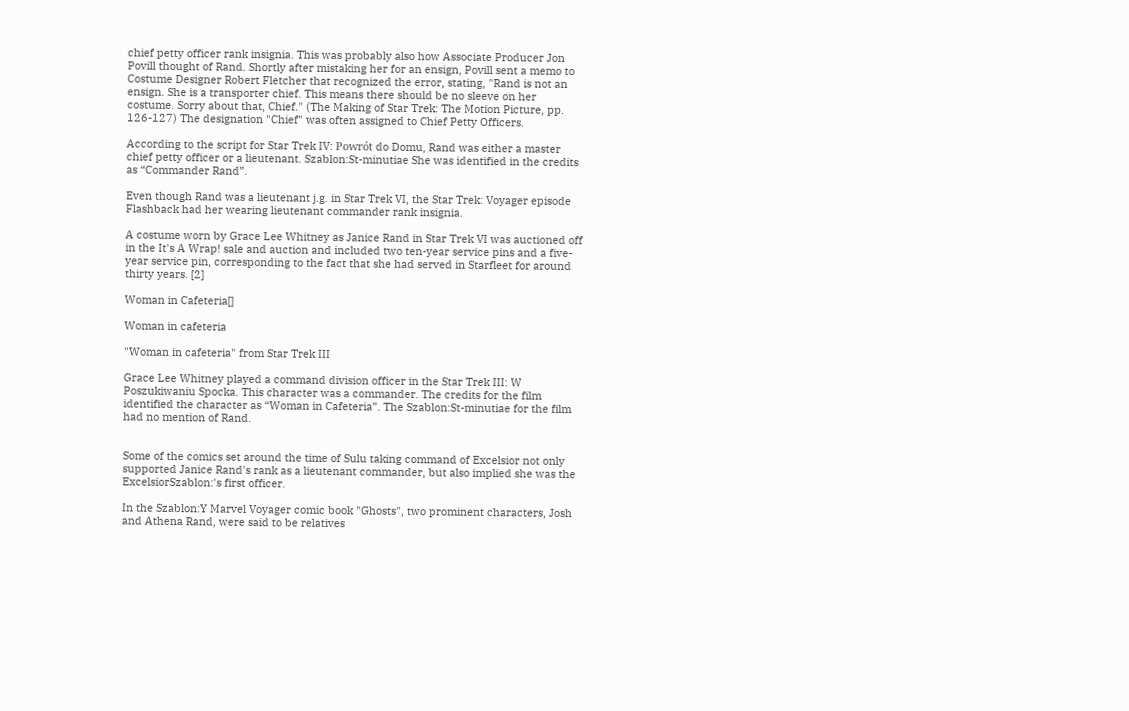chief petty officer rank insignia. This was probably also how Associate Producer Jon Povill thought of Rand. Shortly after mistaking her for an ensign, Povill sent a memo to Costume Designer Robert Fletcher that recognized the error, stating, "Rand is not an ensign. She is a transporter chief. This means there should be no sleeve on her costume. Sorry about that, Chief." (The Making of Star Trek: The Motion Picture, pp. 126-127) The designation "Chief" was often assigned to Chief Petty Officers.

According to the script for Star Trek IV: Powrót do Domu, Rand was either a master chief petty officer or a lieutenant. Szablon:St-minutiae She was identified in the credits as “Commander Rand”.

Even though Rand was a lieutenant j.g. in Star Trek VI, the Star Trek: Voyager episode Flashback had her wearing lieutenant commander rank insignia.

A costume worn by Grace Lee Whitney as Janice Rand in Star Trek VI was auctioned off in the It's A Wrap! sale and auction and included two ten-year service pins and a five-year service pin, corresponding to the fact that she had served in Starfleet for around thirty years. [2]

Woman in Cafeteria[]

Woman in cafeteria

"Woman in cafeteria" from Star Trek III

Grace Lee Whitney played a command division officer in the Star Trek III: W Poszukiwaniu Spocka. This character was a commander. The credits for the film identified the character as “Woman in Cafeteria”. The Szablon:St-minutiae for the film had no mention of Rand.


Some of the comics set around the time of Sulu taking command of Excelsior not only supported Janice Rand's rank as a lieutenant commander, but also implied she was the ExcelsiorSzablon:'s first officer.

In the Szablon:Y Marvel Voyager comic book "Ghosts", two prominent characters, Josh and Athena Rand, were said to be relatives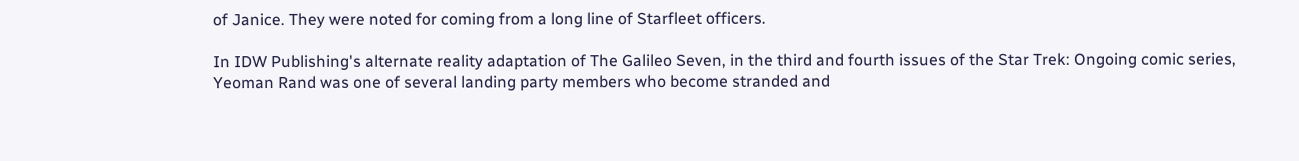of Janice. They were noted for coming from a long line of Starfleet officers.

In IDW Publishing's alternate reality adaptation of The Galileo Seven, in the third and fourth issues of the Star Trek: Ongoing comic series, Yeoman Rand was one of several landing party members who become stranded and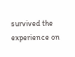survived the experience on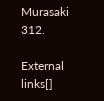Murasaki 312.

External links[]